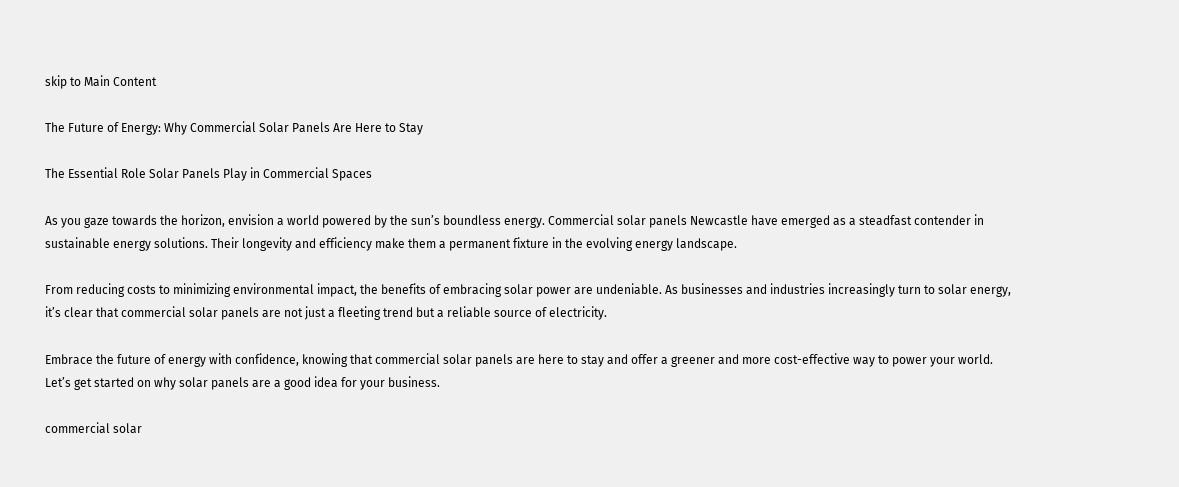skip to Main Content

The Future of Energy: Why Commercial Solar Panels Are Here to Stay

The Essential Role Solar Panels Play in Commercial Spaces

As you gaze towards the horizon, envision a world powered by the sun’s boundless energy. Commercial solar panels Newcastle have emerged as a steadfast contender in sustainable energy solutions. Their longevity and efficiency make them a permanent fixture in the evolving energy landscape.

From reducing costs to minimizing environmental impact, the benefits of embracing solar power are undeniable. As businesses and industries increasingly turn to solar energy, it’s clear that commercial solar panels are not just a fleeting trend but a reliable source of electricity.

Embrace the future of energy with confidence, knowing that commercial solar panels are here to stay and offer a greener and more cost-effective way to power your world. Let’s get started on why solar panels are a good idea for your business.

commercial solar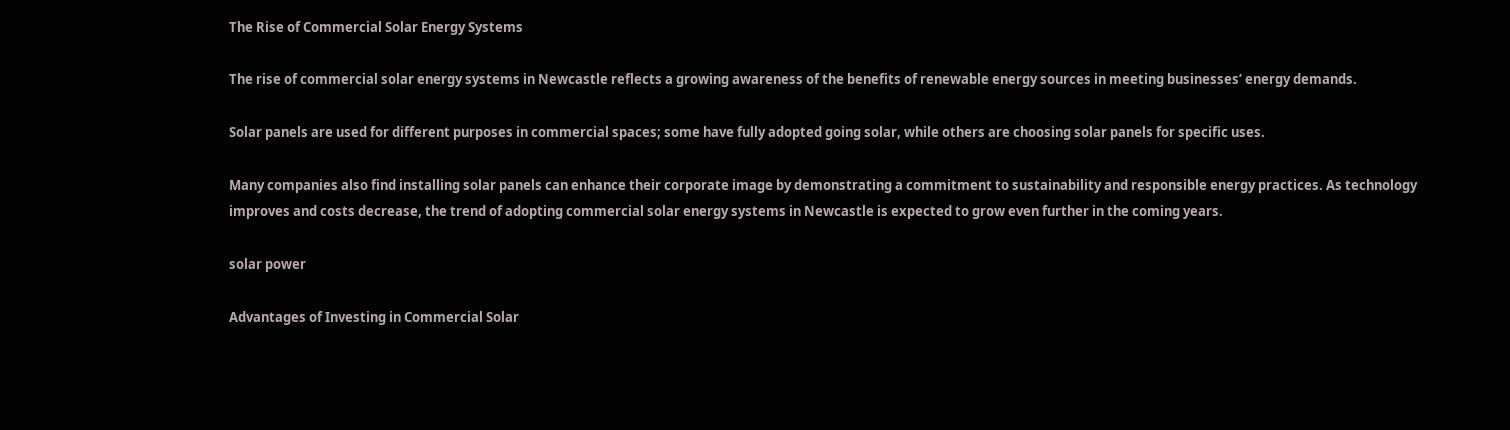The Rise of Commercial Solar Energy Systems

The rise of commercial solar energy systems in Newcastle reflects a growing awareness of the benefits of renewable energy sources in meeting businesses’ energy demands.

Solar panels are used for different purposes in commercial spaces; some have fully adopted going solar, while others are choosing solar panels for specific uses.

Many companies also find installing solar panels can enhance their corporate image by demonstrating a commitment to sustainability and responsible energy practices. As technology improves and costs decrease, the trend of adopting commercial solar energy systems in Newcastle is expected to grow even further in the coming years.

solar power

Advantages of Investing in Commercial Solar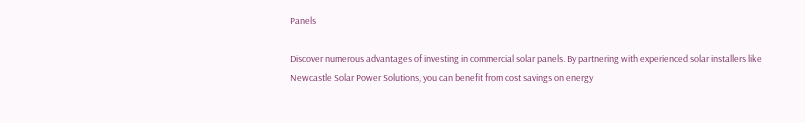Panels

Discover numerous advantages of investing in commercial solar panels. By partnering with experienced solar installers like Newcastle Solar Power Solutions, you can benefit from cost savings on energy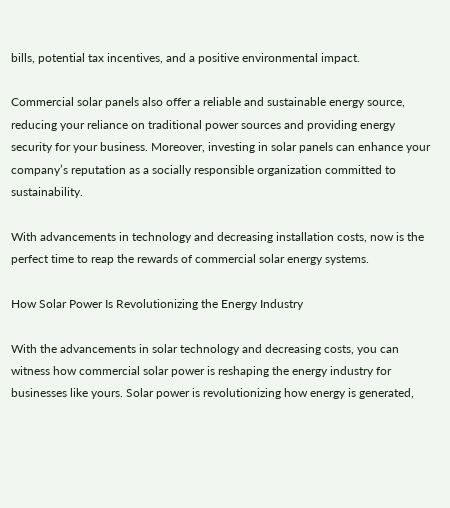bills, potential tax incentives, and a positive environmental impact.

Commercial solar panels also offer a reliable and sustainable energy source, reducing your reliance on traditional power sources and providing energy security for your business. Moreover, investing in solar panels can enhance your company’s reputation as a socially responsible organization committed to sustainability.

With advancements in technology and decreasing installation costs, now is the perfect time to reap the rewards of commercial solar energy systems.

How Solar Power Is Revolutionizing the Energy Industry

With the advancements in solar technology and decreasing costs, you can witness how commercial solar power is reshaping the energy industry for businesses like yours. Solar power is revolutionizing how energy is generated,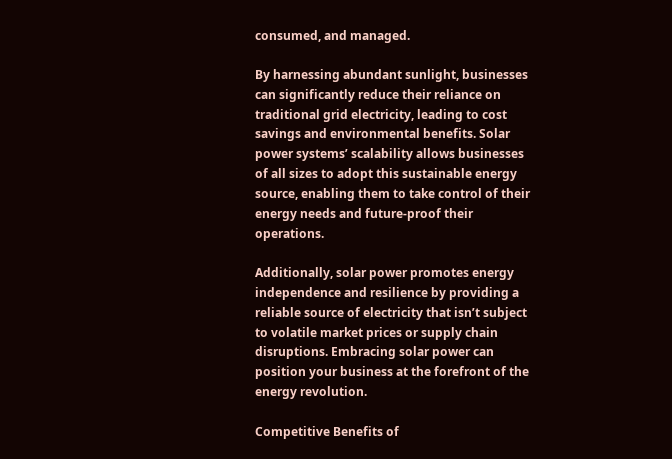consumed, and managed.

By harnessing abundant sunlight, businesses can significantly reduce their reliance on traditional grid electricity, leading to cost savings and environmental benefits. Solar power systems’ scalability allows businesses of all sizes to adopt this sustainable energy source, enabling them to take control of their energy needs and future-proof their operations.

Additionally, solar power promotes energy independence and resilience by providing a reliable source of electricity that isn’t subject to volatile market prices or supply chain disruptions. Embracing solar power can position your business at the forefront of the energy revolution.

Competitive Benefits of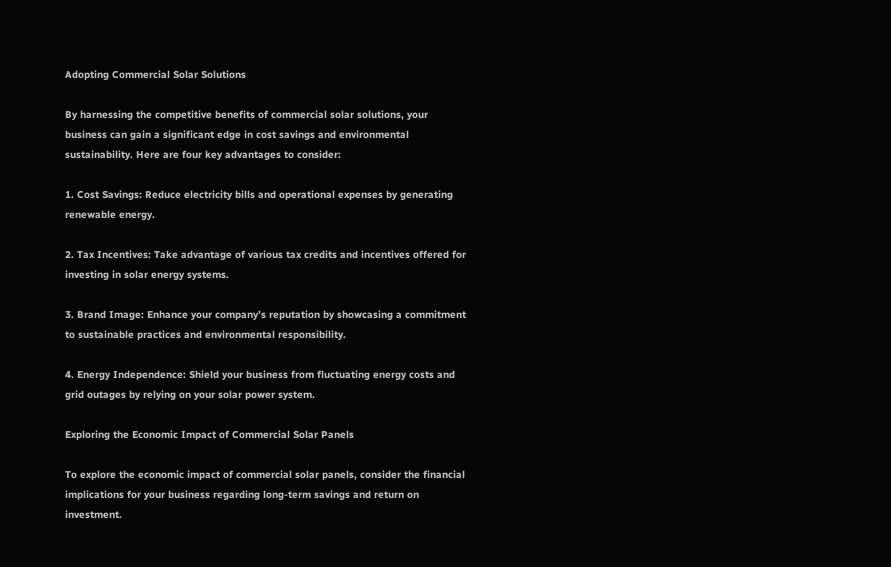Adopting Commercial Solar Solutions

By harnessing the competitive benefits of commercial solar solutions, your business can gain a significant edge in cost savings and environmental sustainability. Here are four key advantages to consider:

1. Cost Savings: Reduce electricity bills and operational expenses by generating renewable energy.

2. Tax Incentives: Take advantage of various tax credits and incentives offered for investing in solar energy systems.

3. Brand Image: Enhance your company’s reputation by showcasing a commitment to sustainable practices and environmental responsibility.

4. Energy Independence: Shield your business from fluctuating energy costs and grid outages by relying on your solar power system.

Exploring the Economic Impact of Commercial Solar Panels

To explore the economic impact of commercial solar panels, consider the financial implications for your business regarding long-term savings and return on investment.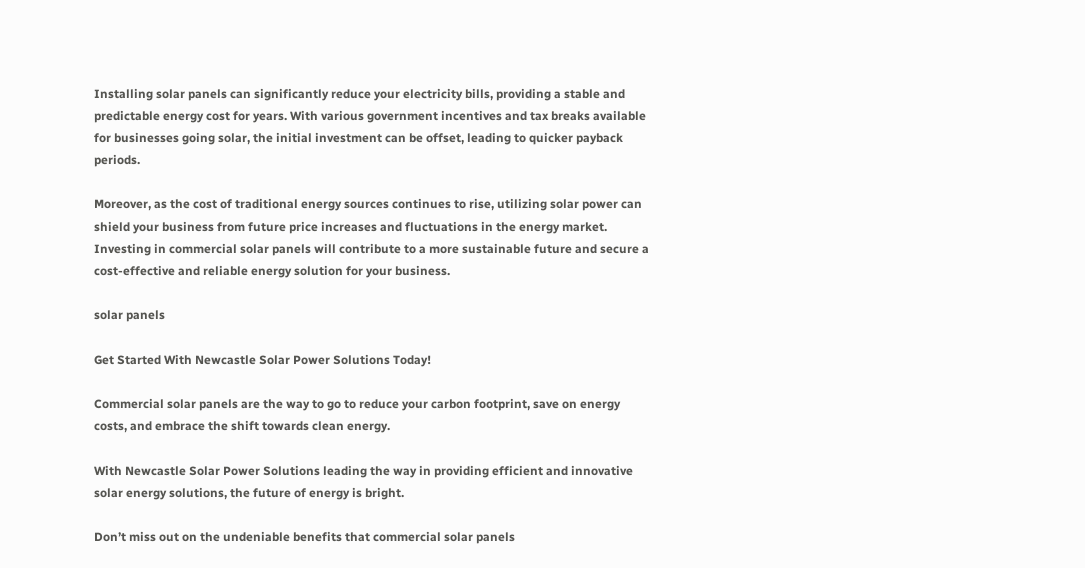Installing solar panels can significantly reduce your electricity bills, providing a stable and predictable energy cost for years. With various government incentives and tax breaks available for businesses going solar, the initial investment can be offset, leading to quicker payback periods.

Moreover, as the cost of traditional energy sources continues to rise, utilizing solar power can shield your business from future price increases and fluctuations in the energy market. Investing in commercial solar panels will contribute to a more sustainable future and secure a cost-effective and reliable energy solution for your business.

solar panels

Get Started With Newcastle Solar Power Solutions Today!

Commercial solar panels are the way to go to reduce your carbon footprint, save on energy costs, and embrace the shift towards clean energy.

With Newcastle Solar Power Solutions leading the way in providing efficient and innovative solar energy solutions, the future of energy is bright.

Don’t miss out on the undeniable benefits that commercial solar panels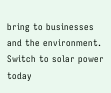bring to businesses and the environment. Switch to solar power today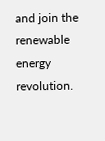and join the renewable energy revolution.